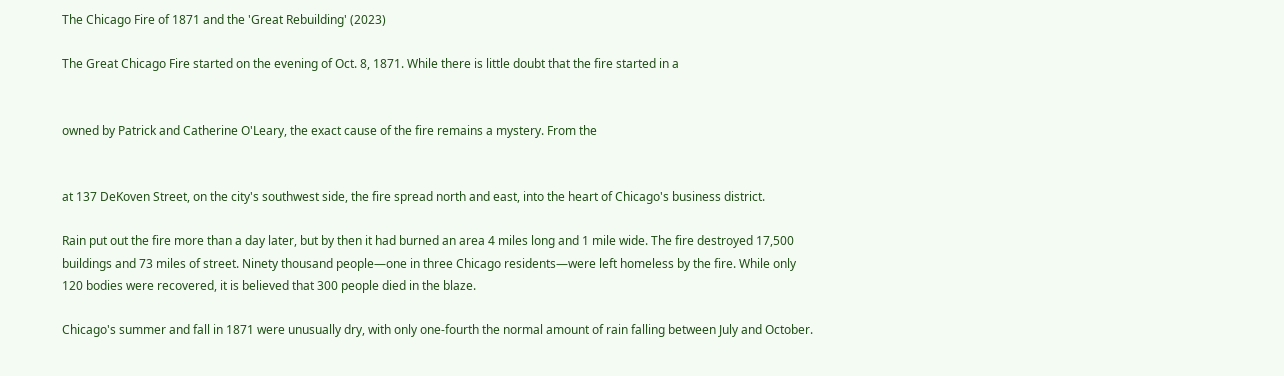The Chicago Fire of 1871 and the 'Great Rebuilding' (2023)

The Great Chicago Fire started on the evening of Oct. 8, 1871. While there is little doubt that the fire started in a


owned by Patrick and Catherine O'Leary, the exact cause of the fire remains a mystery. From the


at 137 DeKoven Street, on the city's southwest side, the fire spread north and east, into the heart of Chicago's business district.

Rain put out the fire more than a day later, but by then it had burned an area 4 miles long and 1 mile wide. The fire destroyed 17,500 buildings and 73 miles of street. Ninety thousand people—one in three Chicago residents—were left homeless by the fire. While only 120 bodies were recovered, it is believed that 300 people died in the blaze.

Chicago's summer and fall in 1871 were unusually dry, with only one-fourth the normal amount of rain falling between July and October.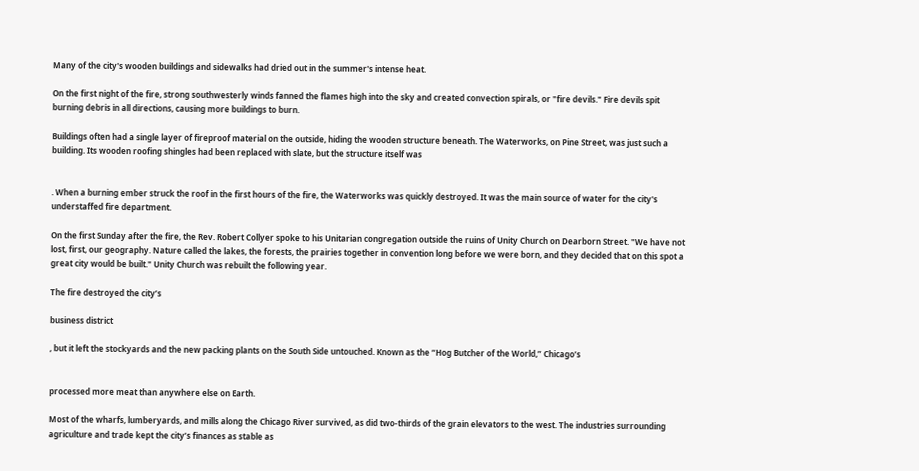Many of the city's wooden buildings and sidewalks had dried out in the summer's intense heat.

On the first night of the fire, strong southwesterly winds fanned the flames high into the sky and created convection spirals, or "fire devils." Fire devils spit burning debris in all directions, causing more buildings to burn.

Buildings often had a single layer of fireproof material on the outside, hiding the wooden structure beneath. The Waterworks, on Pine Street, was just such a building. Its wooden roofing shingles had been replaced with slate, but the structure itself was


. When a burning ember struck the roof in the first hours of the fire, the Waterworks was quickly destroyed. It was the main source of water for the city's understaffed fire department.

On the first Sunday after the fire, the Rev. Robert Collyer spoke to his Unitarian congregation outside the ruins of Unity Church on Dearborn Street. "We have not lost, first, our geography. Nature called the lakes, the forests, the prairies together in convention long before we were born, and they decided that on this spot a great city would be built." Unity Church was rebuilt the following year.

The fire destroyed the city’s

business district

, but it left the stockyards and the new packing plants on the South Side untouched. Known as the “Hog Butcher of the World,” Chicago’s


processed more meat than anywhere else on Earth.

Most of the wharfs, lumberyards, and mills along the Chicago River survived, as did two-thirds of the grain elevators to the west. The industries surrounding agriculture and trade kept the city’s finances as stable as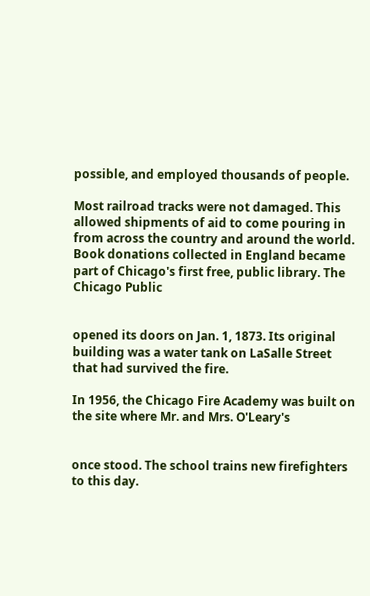possible, and employed thousands of people.

Most railroad tracks were not damaged. This allowed shipments of aid to come pouring in from across the country and around the world. Book donations collected in England became part of Chicago's first free, public library. The Chicago Public


opened its doors on Jan. 1, 1873. Its original building was a water tank on LaSalle Street that had survived the fire.

In 1956, the Chicago Fire Academy was built on the site where Mr. and Mrs. O'Leary's


once stood. The school trains new firefighters to this day.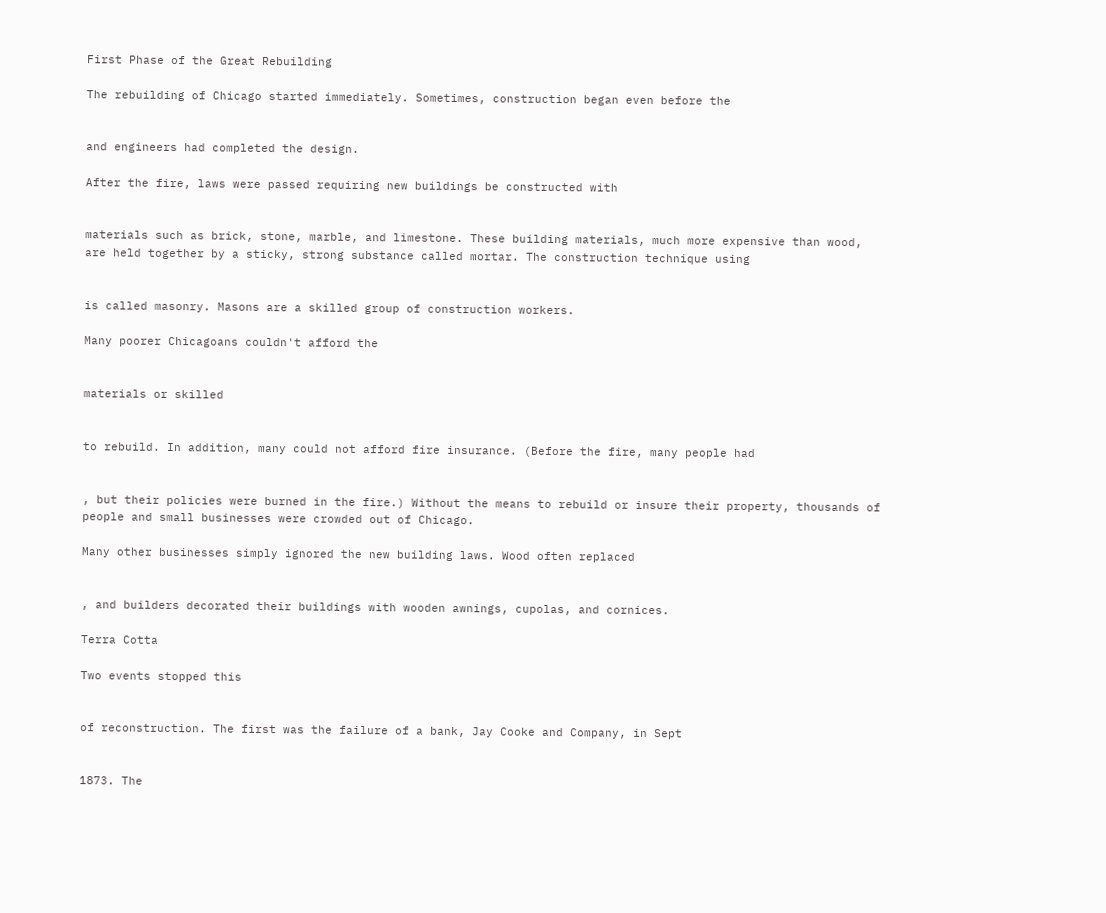First Phase of the Great Rebuilding

The rebuilding of Chicago started immediately. Sometimes, construction began even before the


and engineers had completed the design.

After the fire, laws were passed requiring new buildings be constructed with


materials such as brick, stone, marble, and limestone. These building materials, much more expensive than wood, are held together by a sticky, strong substance called mortar. The construction technique using


is called masonry. Masons are a skilled group of construction workers.

Many poorer Chicagoans couldn't afford the


materials or skilled


to rebuild. In addition, many could not afford fire insurance. (Before the fire, many people had


, but their policies were burned in the fire.) Without the means to rebuild or insure their property, thousands of people and small businesses were crowded out of Chicago.

Many other businesses simply ignored the new building laws. Wood often replaced


, and builders decorated their buildings with wooden awnings, cupolas, and cornices.

Terra Cotta

Two events stopped this


of reconstruction. The first was the failure of a bank, Jay Cooke and Company, in Sept


1873. The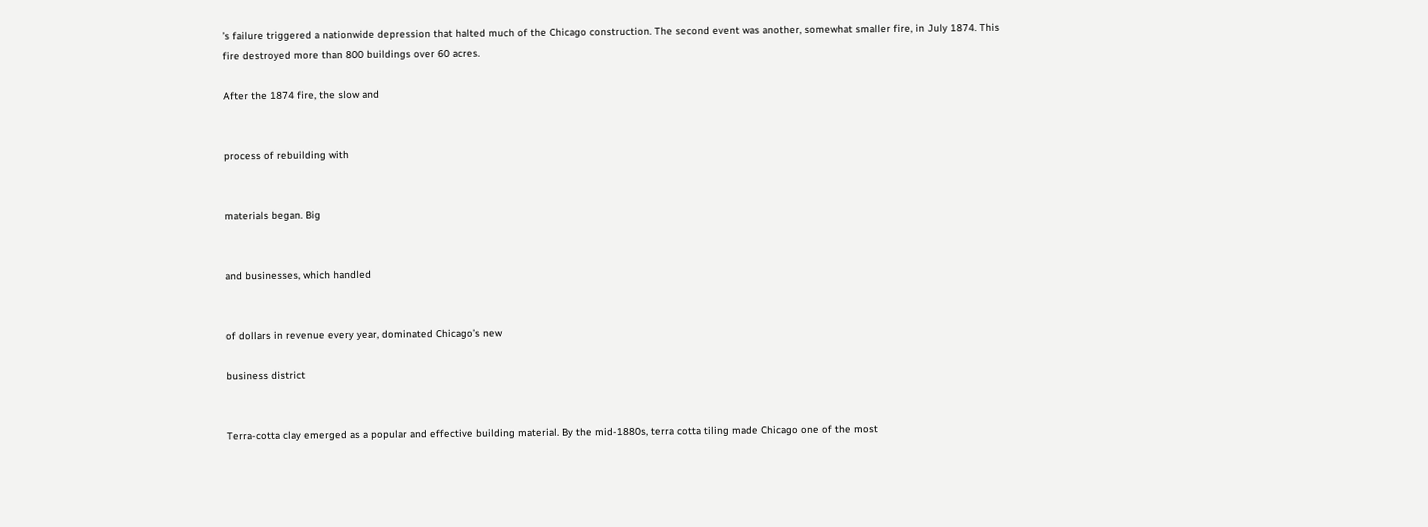’s failure triggered a nationwide depression that halted much of the Chicago construction. The second event was another, somewhat smaller fire, in July 1874. This fire destroyed more than 800 buildings over 60 acres.

After the 1874 fire, the slow and


process of rebuilding with


materials began. Big


and businesses, which handled


of dollars in revenue every year, dominated Chicago’s new

business district


Terra-cotta clay emerged as a popular and effective building material. By the mid-1880s, terra cotta tiling made Chicago one of the most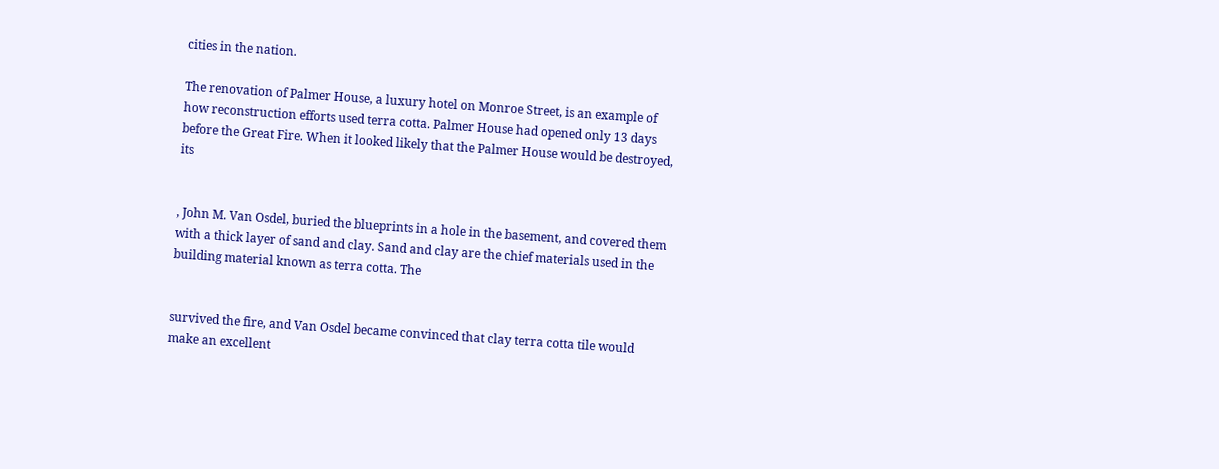cities in the nation.

The renovation of Palmer House, a luxury hotel on Monroe Street, is an example of how reconstruction efforts used terra cotta. Palmer House had opened only 13 days before the Great Fire. When it looked likely that the Palmer House would be destroyed, its


, John M. Van Osdel, buried the blueprints in a hole in the basement, and covered them with a thick layer of sand and clay. Sand and clay are the chief materials used in the building material known as terra cotta. The


survived the fire, and Van Osdel became convinced that clay terra cotta tile would make an excellent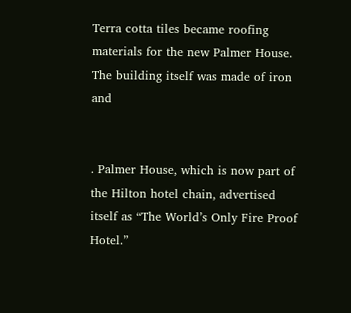Terra cotta tiles became roofing materials for the new Palmer House. The building itself was made of iron and


. Palmer House, which is now part of the Hilton hotel chain, advertised itself as “The World’s Only Fire Proof Hotel.”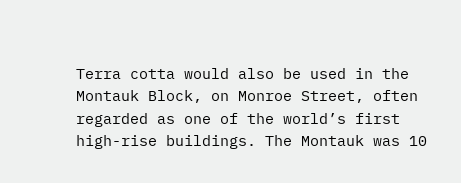Terra cotta would also be used in the Montauk Block, on Monroe Street, often regarded as one of the world’s first high-rise buildings. The Montauk was 10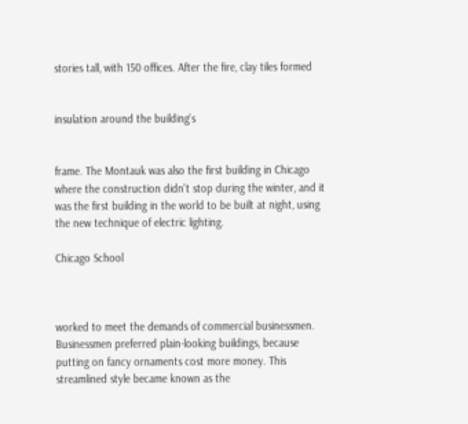stories tall, with 150 offices. After the fire, clay tiles formed


insulation around the building's


frame. The Montauk was also the first building in Chicago where the construction didn't stop during the winter, and it was the first building in the world to be built at night, using the new technique of electric lighting.

Chicago School



worked to meet the demands of commercial businessmen. Businessmen preferred plain-looking buildings, because putting on fancy ornaments cost more money. This streamlined style became known as the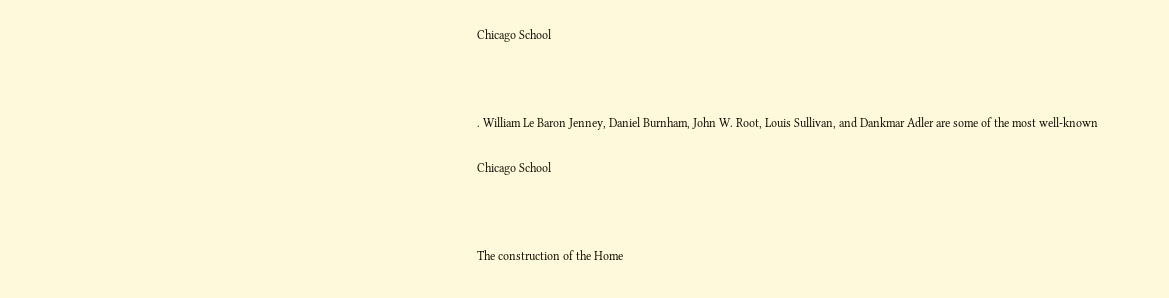Chicago School



. William Le Baron Jenney, Daniel Burnham, John W. Root, Louis Sullivan, and Dankmar Adler are some of the most well-known

Chicago School



The construction of the Home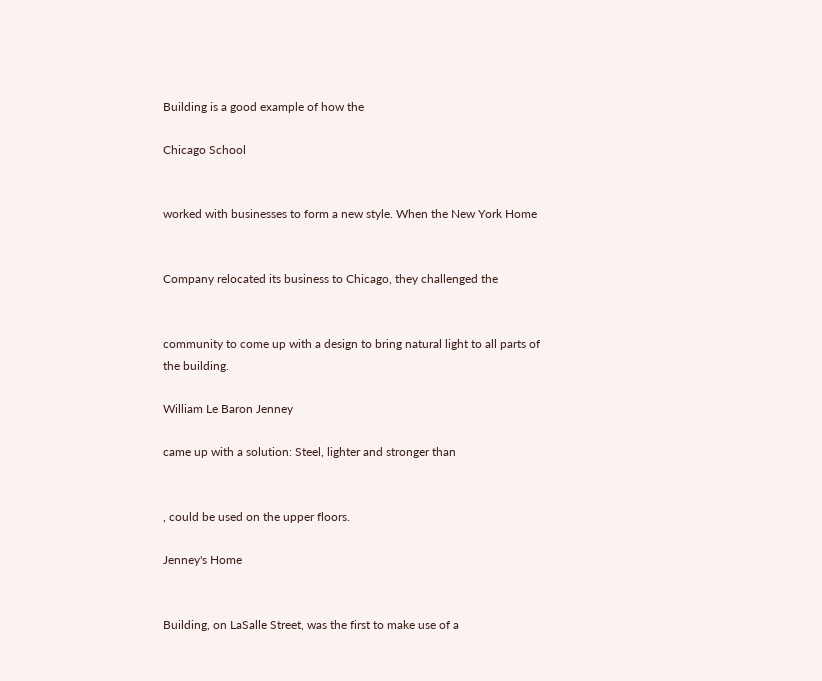Building is a good example of how the

Chicago School


worked with businesses to form a new style. When the New York Home


Company relocated its business to Chicago, they challenged the


community to come up with a design to bring natural light to all parts of the building.

William Le Baron Jenney

came up with a solution: Steel, lighter and stronger than


, could be used on the upper floors.

Jenney's Home


Building, on LaSalle Street, was the first to make use of a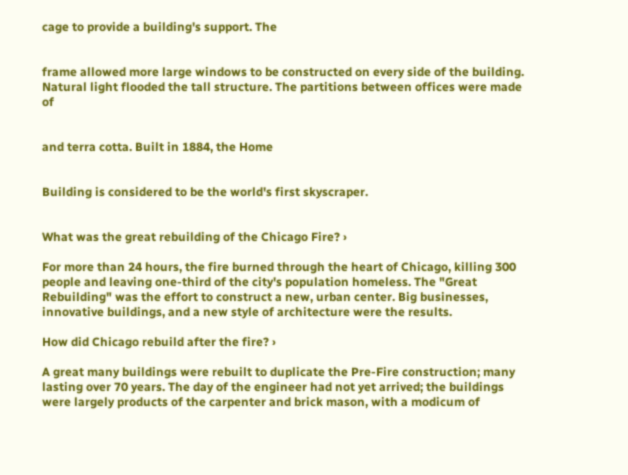cage to provide a building's support. The


frame allowed more large windows to be constructed on every side of the building. Natural light flooded the tall structure. The partitions between offices were made of


and terra cotta. Built in 1884, the Home


Building is considered to be the world's first skyscraper.


What was the great rebuilding of the Chicago Fire? ›

For more than 24 hours, the fire burned through the heart of Chicago, killing 300 people and leaving one-third of the city's population homeless. The "Great Rebuilding" was the effort to construct a new, urban center. Big businesses, innovative buildings, and a new style of architecture were the results.

How did Chicago rebuild after the fire? ›

A great many buildings were rebuilt to duplicate the Pre-Fire construction; many lasting over 70 years. The day of the engineer had not yet arrived; the buildings were largely products of the carpenter and brick mason, with a modicum of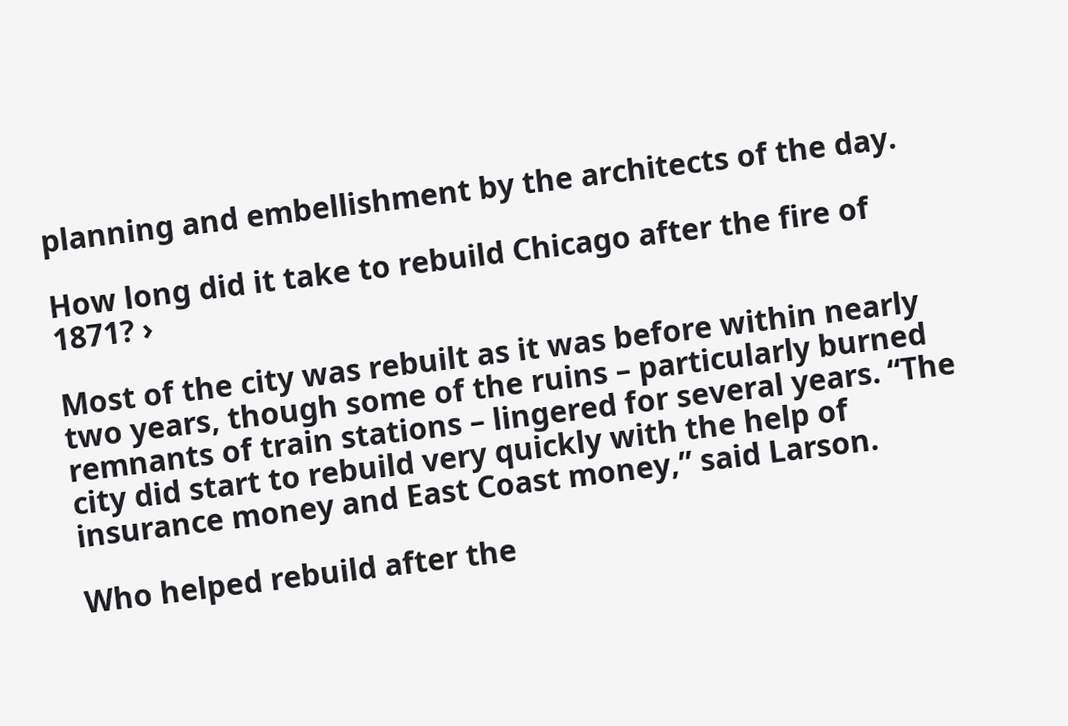planning and embellishment by the architects of the day.

How long did it take to rebuild Chicago after the fire of 1871? ›

Most of the city was rebuilt as it was before within nearly two years, though some of the ruins – particularly burned remnants of train stations – lingered for several years. “The city did start to rebuild very quickly with the help of insurance money and East Coast money,” said Larson.

Who helped rebuild after the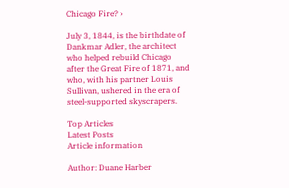Chicago Fire? ›

July 3, 1844, is the birthdate of Dankmar Adler, the architect who helped rebuild Chicago after the Great Fire of 1871, and who, with his partner Louis Sullivan, ushered in the era of steel-supported skyscrapers.

Top Articles
Latest Posts
Article information

Author: Duane Harber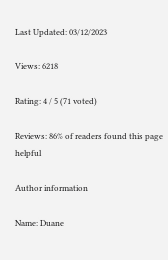Last Updated: 03/12/2023

Views: 6218

Rating: 4 / 5 (71 voted)

Reviews: 86% of readers found this page helpful

Author information

Name: Duane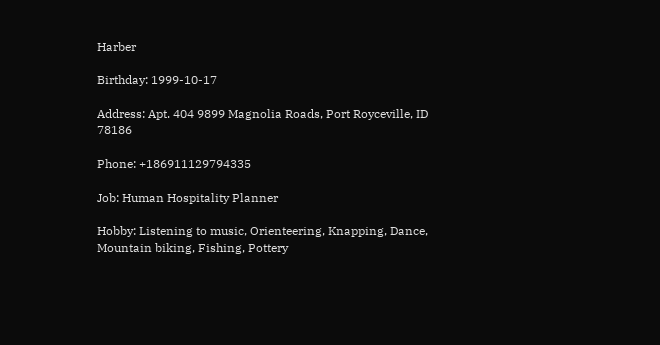Harber

Birthday: 1999-10-17

Address: Apt. 404 9899 Magnolia Roads, Port Royceville, ID 78186

Phone: +186911129794335

Job: Human Hospitality Planner

Hobby: Listening to music, Orienteering, Knapping, Dance, Mountain biking, Fishing, Pottery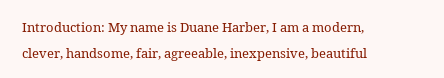Introduction: My name is Duane Harber, I am a modern, clever, handsome, fair, agreeable, inexpensive, beautiful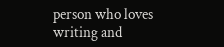person who loves writing and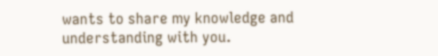wants to share my knowledge and understanding with you.